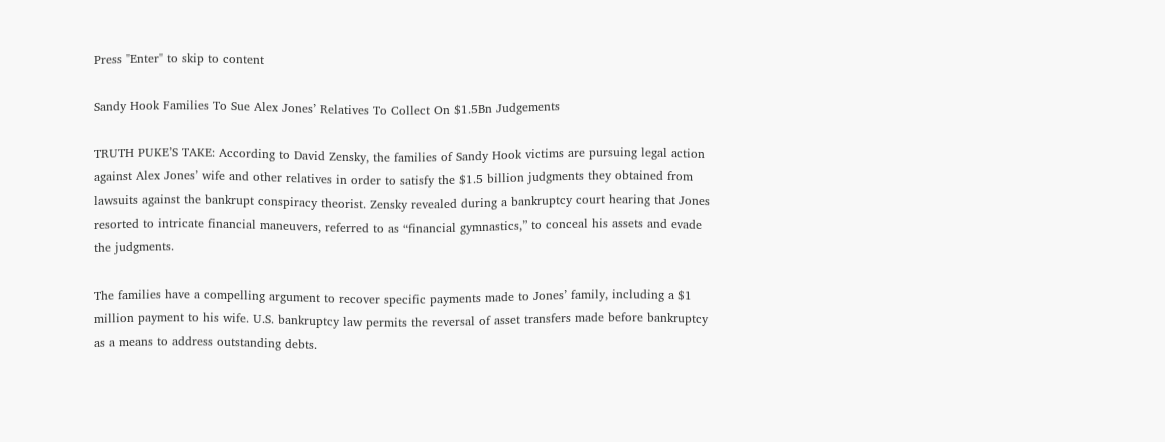Press "Enter" to skip to content

Sandy Hook Families To Sue Alex Jones’ Relatives To Collect On $1.5Bn Judgements

TRUTH PUKE’S TAKE: According to David Zensky, the families of Sandy Hook victims are pursuing legal action against Alex Jones’ wife and other relatives in order to satisfy the $1.5 billion judgments they obtained from lawsuits against the bankrupt conspiracy theorist. Zensky revealed during a bankruptcy court hearing that Jones resorted to intricate financial maneuvers, referred to as “financial gymnastics,” to conceal his assets and evade the judgments.

The families have a compelling argument to recover specific payments made to Jones’ family, including a $1 million payment to his wife. U.S. bankruptcy law permits the reversal of asset transfers made before bankruptcy as a means to address outstanding debts.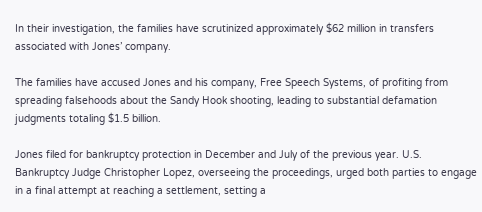In their investigation, the families have scrutinized approximately $62 million in transfers associated with Jones’ company.

The families have accused Jones and his company, Free Speech Systems, of profiting from spreading falsehoods about the Sandy Hook shooting, leading to substantial defamation judgments totaling $1.5 billion.

Jones filed for bankruptcy protection in December and July of the previous year. U.S. Bankruptcy Judge Christopher Lopez, overseeing the proceedings, urged both parties to engage in a final attempt at reaching a settlement, setting a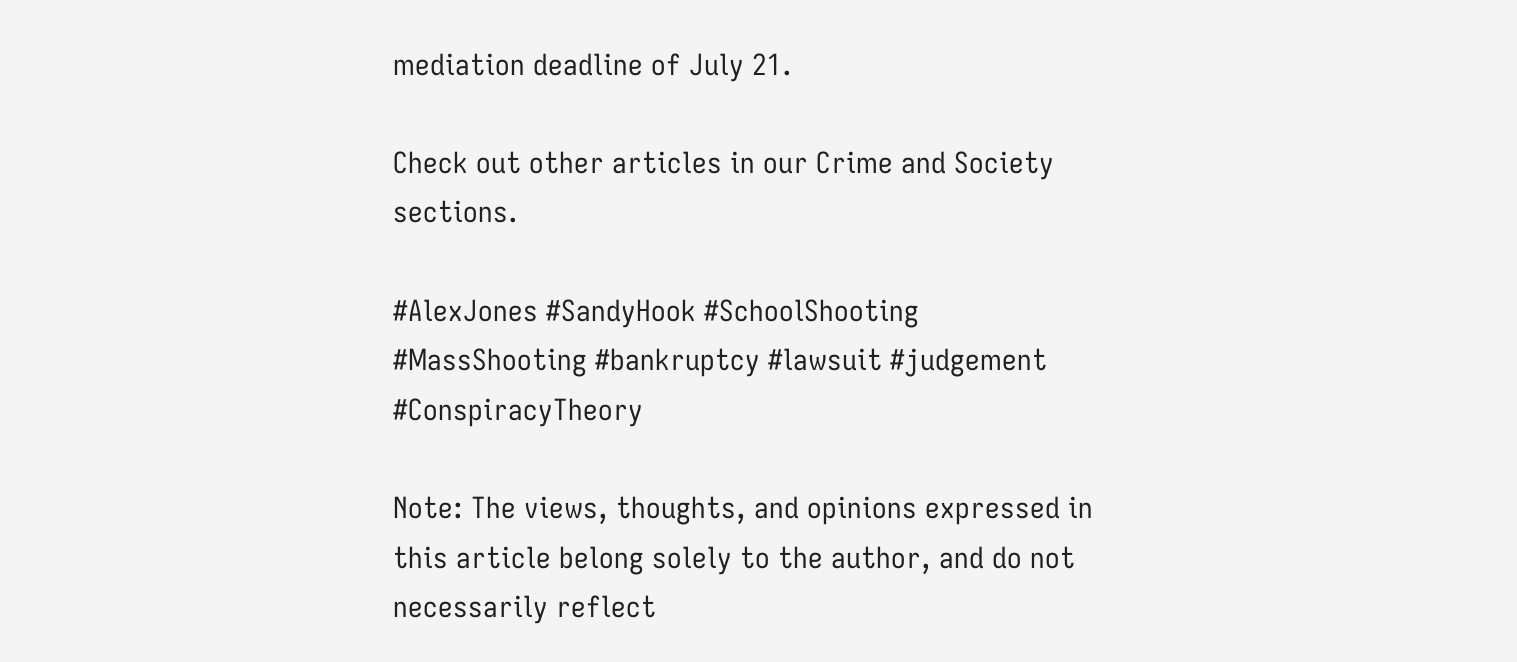mediation deadline of July 21.

Check out other articles in our Crime and Society sections.

#AlexJones #SandyHook #SchoolShooting #MassShooting #bankruptcy #lawsuit #judgement #ConspiracyTheory

Note: The views, thoughts, and opinions expressed in this article belong solely to the author, and do not necessarily reflect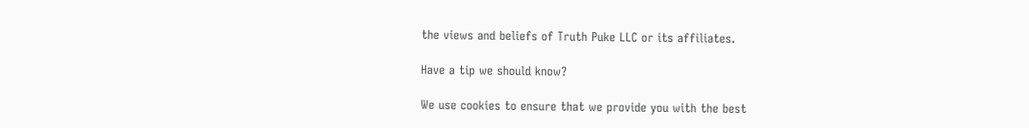the views and beliefs of Truth Puke LLC or its affiliates.

Have a tip we should know?

We use cookies to ensure that we provide you with the best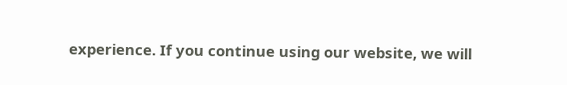experience. If you continue using our website, we will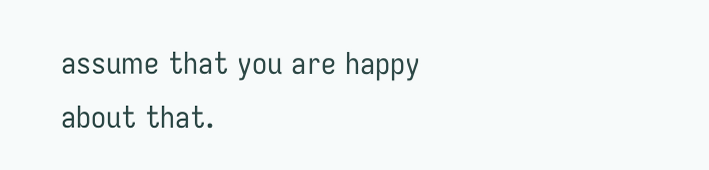assume that you are happy about that.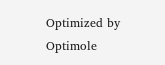Optimized by Optimole